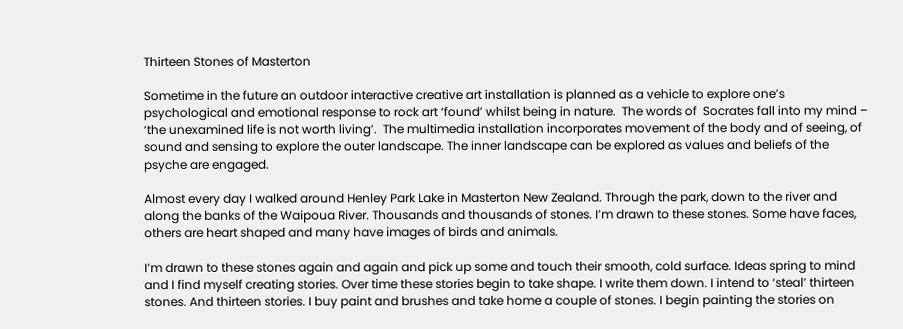Thirteen Stones of Masterton

Sometime in the future an outdoor interactive creative art installation is planned as a vehicle to explore one’s psychological and emotional response to rock art ‘found’ whilst being in nature.  The words of  Socrates fall into my mind –  ‘the unexamined life is not worth living’.  The multimedia installation incorporates movement of the body and of seeing, of sound and sensing to explore the outer landscape. The inner landscape can be explored as values and beliefs of the psyche are engaged.

Almost every day I walked around Henley Park Lake in Masterton New Zealand. Through the park, down to the river and along the banks of the Waipoua River. Thousands and thousands of stones. I’m drawn to these stones. Some have faces, others are heart shaped and many have images of birds and animals.

I’m drawn to these stones again and again and pick up some and touch their smooth, cold surface. Ideas spring to mind and I find myself creating stories. Over time these stories begin to take shape. I write them down. I intend to ‘steal’ thirteen stones. And thirteen stories. I buy paint and brushes and take home a couple of stones. I begin painting the stories on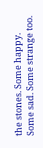the stones. Some happy. Some sad. Some strange too.